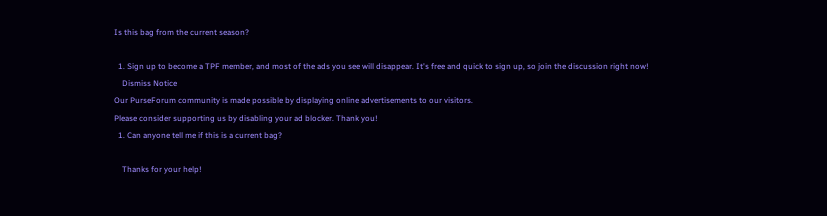Is this bag from the current season?

  1. Sign up to become a TPF member, and most of the ads you see will disappear. It's free and quick to sign up, so join the discussion right now!
    Dismiss Notice
Our PurseForum community is made possible by displaying online advertisements to our visitors.
Please consider supporting us by disabling your ad blocker. Thank you!
  1. Can anyone tell me if this is a current bag?

    Thanks for your help!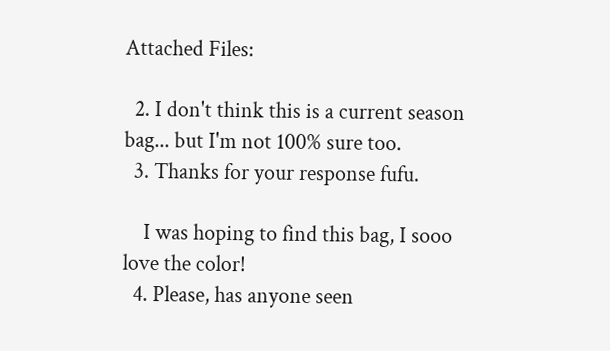Attached Files:

  2. I don't think this is a current season bag... but I'm not 100% sure too.
  3. Thanks for your response fufu.

    I was hoping to find this bag, I sooo love the color!
  4. Please, has anyone seen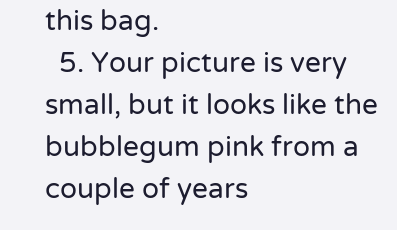this bag.
  5. Your picture is very small, but it looks like the bubblegum pink from a couple of years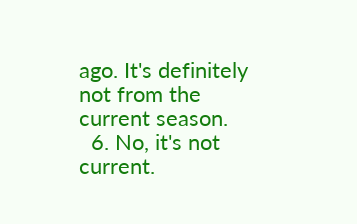ago. It's definitely not from the current season.
  6. No, it's not current.